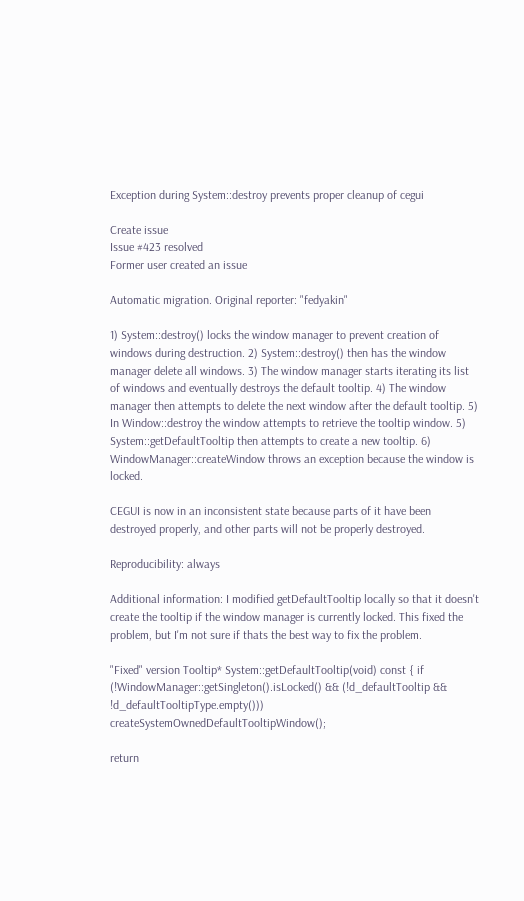Exception during System::destroy prevents proper cleanup of cegui

Create issue
Issue #423 resolved
Former user created an issue

Automatic migration. Original reporter: "fedyakin"

1) System::destroy() locks the window manager to prevent creation of windows during destruction. 2) System::destroy() then has the window manager delete all windows. 3) The window manager starts iterating its list of windows and eventually destroys the default tooltip. 4) The window manager then attempts to delete the next window after the default tooltip. 5) In Window::destroy the window attempts to retrieve the tooltip window. 5) System::getDefaultTooltip then attempts to create a new tooltip. 6) WindowManager::createWindow throws an exception because the window is locked.

CEGUI is now in an inconsistent state because parts of it have been destroyed properly, and other parts will not be properly destroyed.

Reproducibility: always

Additional information: I modified getDefaultTooltip locally so that it doesn't create the tooltip if the window manager is currently locked. This fixed the problem, but I'm not sure if thats the best way to fix the problem.

"Fixed" version Tooltip* System::getDefaultTooltip(void) const { if (!WindowManager::getSingleton().isLocked() && (!d_defaultTooltip && !d_defaultTooltipType.empty())) createSystemOwnedDefaultTooltipWindow();

return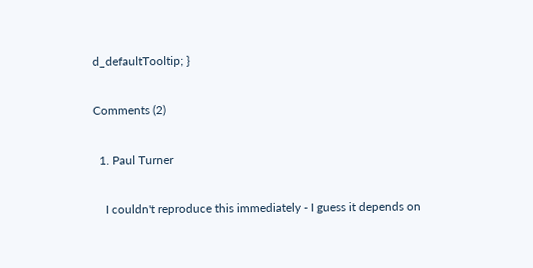d_defaultTooltip; }

Comments (2)

  1. Paul Turner

    I couldn't reproduce this immediately - I guess it depends on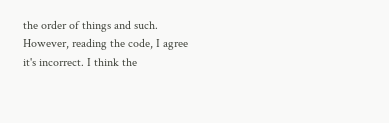the order of things and such. However, reading the code, I agree it's incorrect. I think the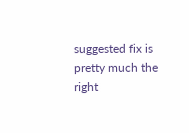suggested fix is pretty much the right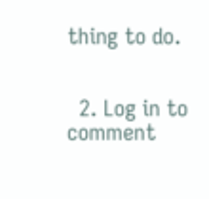thing to do.


  2. Log in to comment